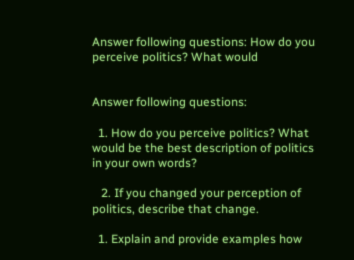Answer following questions: How do you perceive politics? What would


Answer following questions:

  1. How do you perceive politics? What would be the best description of politics in your own words?

   2. If you changed your perception of politics, describe that change.

  1. Explain and provide examples how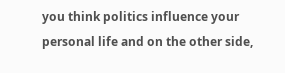you think politics influence your personal life and on the other side,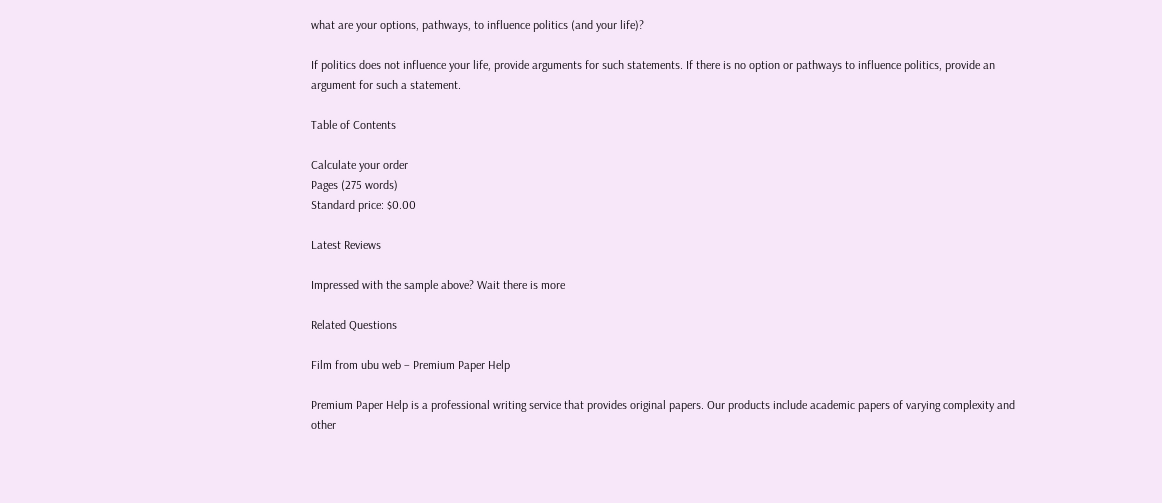what are your options, pathways, to influence politics (and your life)?

If politics does not influence your life, provide arguments for such statements. If there is no option or pathways to influence politics, provide an argument for such a statement.

Table of Contents

Calculate your order
Pages (275 words)
Standard price: $0.00

Latest Reviews

Impressed with the sample above? Wait there is more

Related Questions

Film from ubu web – Premium Paper Help

Premium Paper Help is a professional writing service that provides original papers. Our products include academic papers of varying complexity and other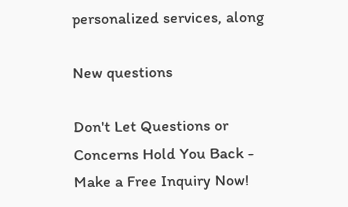personalized services, along

New questions

Don't Let Questions or Concerns Hold You Back - Make a Free Inquiry Now!